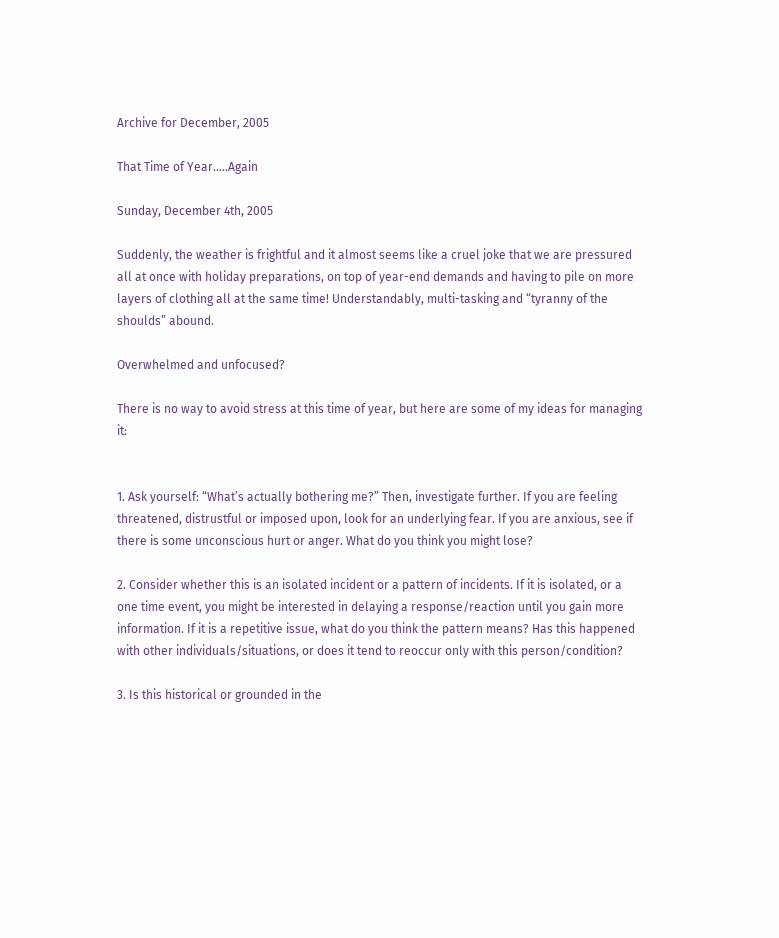Archive for December, 2005

That Time of Year…..Again

Sunday, December 4th, 2005

Suddenly, the weather is frightful and it almost seems like a cruel joke that we are pressured all at once with holiday preparations, on top of year-end demands and having to pile on more layers of clothing all at the same time! Understandably, multi-tasking and “tyranny of the shoulds” abound.

Overwhelmed and unfocused?

There is no way to avoid stress at this time of year, but here are some of my ideas for managing it:


1. Ask yourself: “What’s actually bothering me?” Then, investigate further. If you are feeling threatened, distrustful or imposed upon, look for an underlying fear. If you are anxious, see if there is some unconscious hurt or anger. What do you think you might lose?

2. Consider whether this is an isolated incident or a pattern of incidents. If it is isolated, or a one time event, you might be interested in delaying a response/reaction until you gain more information. If it is a repetitive issue, what do you think the pattern means? Has this happened with other individuals/situations, or does it tend to reoccur only with this person/condition?

3. Is this historical or grounded in the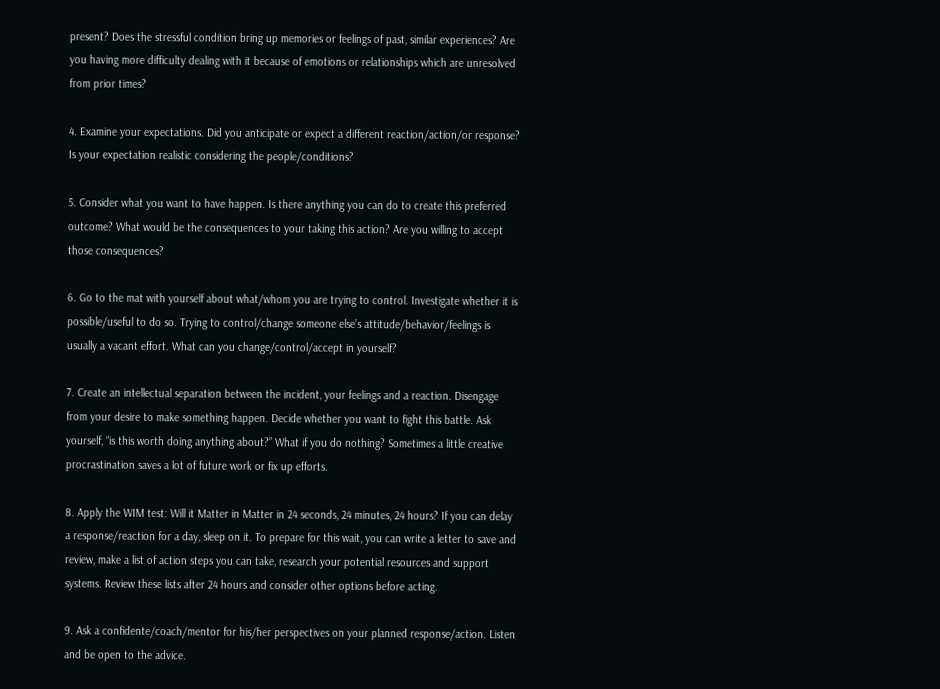present? Does the stressful condition bring up memories or feelings of past, similar experiences? Are you having more difficulty dealing with it because of emotions or relationships which are unresolved from prior times?

4. Examine your expectations. Did you anticipate or expect a different reaction/action/or response? Is your expectation realistic considering the people/conditions?

5. Consider what you want to have happen. Is there anything you can do to create this preferred outcome? What would be the consequences to your taking this action? Are you willing to accept those consequences?

6. Go to the mat with yourself about what/whom you are trying to control. Investigate whether it is possible/useful to do so. Trying to control/change someone else’s attitude/behavior/feelings is usually a vacant effort. What can you change/control/accept in yourself?

7. Create an intellectual separation between the incident, your feelings and a reaction. Disengage from your desire to make something happen. Decide whether you want to fight this battle. Ask yourself, “is this worth doing anything about?” What if you do nothing? Sometimes a little creative procrastination saves a lot of future work or fix up efforts.

8. Apply the WIM test: Will it Matter in Matter in 24 seconds, 24 minutes, 24 hours? If you can delay a response/reaction for a day, sleep on it. To prepare for this wait, you can write a letter to save and review, make a list of action steps you can take, research your potential resources and support systems. Review these lists after 24 hours and consider other options before acting.

9. Ask a confidente/coach/mentor for his/her perspectives on your planned response/action. Listen and be open to the advice.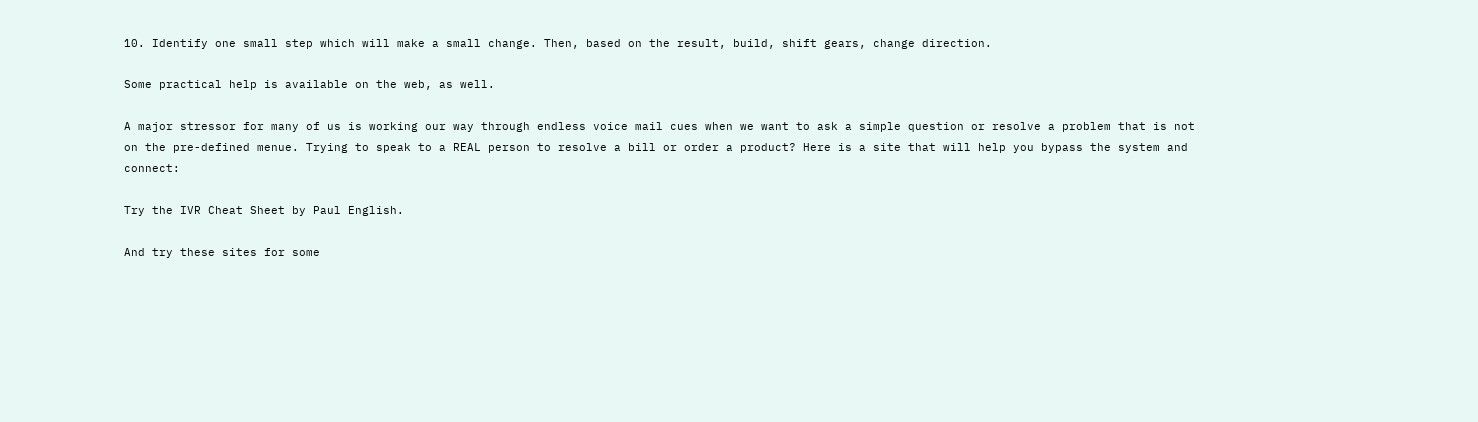10. Identify one small step which will make a small change. Then, based on the result, build, shift gears, change direction.

Some practical help is available on the web, as well.

A major stressor for many of us is working our way through endless voice mail cues when we want to ask a simple question or resolve a problem that is not on the pre-defined menue. Trying to speak to a REAL person to resolve a bill or order a product? Here is a site that will help you bypass the system and connect:

Try the IVR Cheat Sheet by Paul English.

And try these sites for some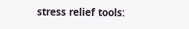stress relief tools: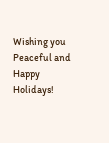Wishing you Peaceful and Happy Holidays!